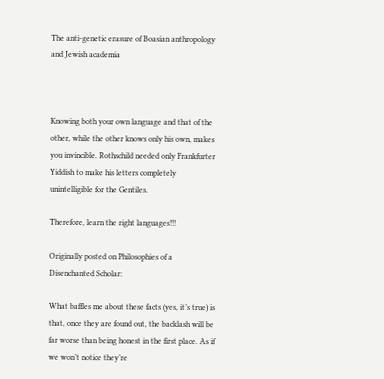The anti-genetic erasure of Boasian anthropology and Jewish academia



Knowing both your own language and that of the other, while the other knows only his own, makes you invincible. Rothschild needed only Frankfurter Yiddish to make his letters completely unintelligible for the Gentiles.

Therefore, learn the right languages!!!

Originally posted on Philosophies of a Disenchanted Scholar:

What baffles me about these facts (yes, it’s true) is that, once they are found out, the backlash will be far worse than being honest in the first place. As if we won’t notice they’re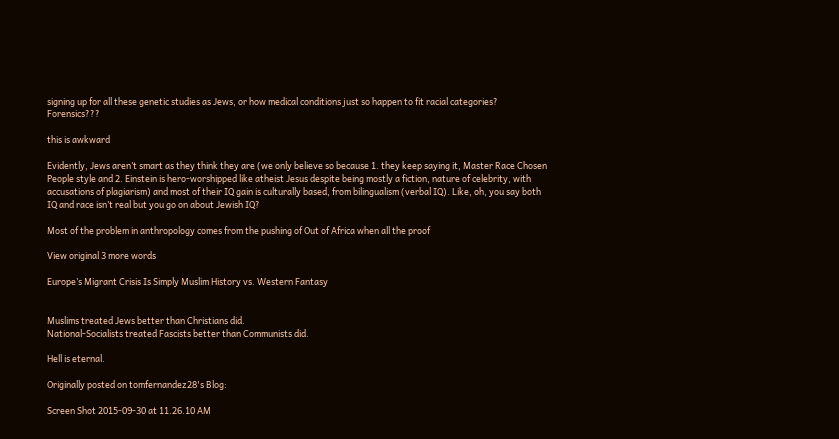signing up for all these genetic studies as Jews, or how medical conditions just so happen to fit racial categories? Forensics???

this is awkward

Evidently, Jews aren’t smart as they think they are (we only believe so because 1. they keep saying it, Master Race Chosen People style and 2. Einstein is hero-worshipped like atheist Jesus despite being mostly a fiction, nature of celebrity, with accusations of plagiarism) and most of their IQ gain is culturally based, from bilingualism (verbal IQ). Like, oh, you say both IQ and race isn’t real but you go on about Jewish IQ?

Most of the problem in anthropology comes from the pushing of Out of Africa when all the proof

View original 3 more words

Europe’s Migrant Crisis Is Simply Muslim History vs. Western Fantasy


Muslims treated Jews better than Christians did.
National-Socialists treated Fascists better than Communists did.

Hell is eternal.

Originally posted on tomfernandez28's Blog:

Screen Shot 2015-09-30 at 11.26.10 AM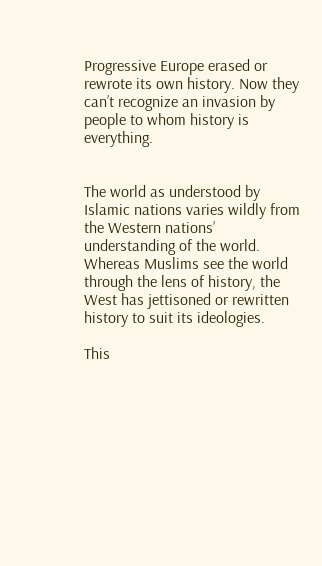Progressive Europe erased or rewrote its own history. Now they can’t recognize an invasion by people to whom history is everything.


The world as understood by Islamic nations varies wildly from the Western nations’ understanding of the world. Whereas Muslims see the world through the lens of history, the West has jettisoned or rewritten history to suit its ideologies.

This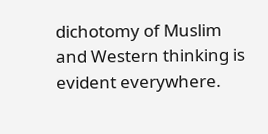dichotomy of Muslim and Western thinking is evident everywhere.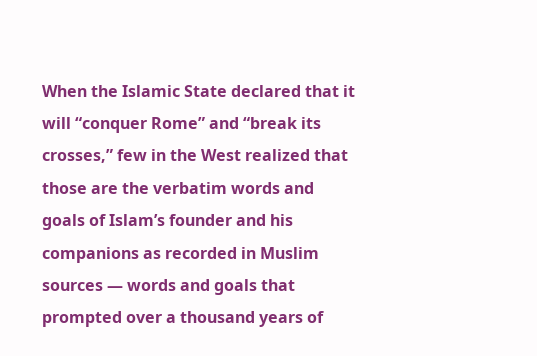When the Islamic State declared that it will “conquer Rome” and “break its crosses,” few in the West realized that those are the verbatim words and goals of Islam’s founder and his companions as recorded in Muslim sources — words and goals that prompted over a thousand years of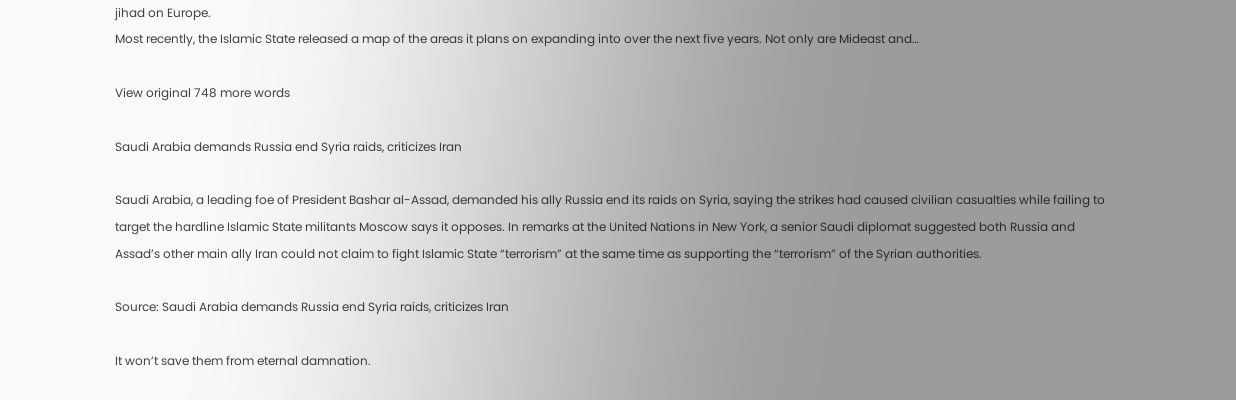jihad on Europe.
Most recently, the Islamic State released a map of the areas it plans on expanding into over the next five years. Not only are Mideast and…

View original 748 more words

Saudi Arabia demands Russia end Syria raids, criticizes Iran

Saudi Arabia, a leading foe of President Bashar al-Assad, demanded his ally Russia end its raids on Syria, saying the strikes had caused civilian casualties while failing to target the hardline Islamic State militants Moscow says it opposes. In remarks at the United Nations in New York, a senior Saudi diplomat suggested both Russia and Assad’s other main ally Iran could not claim to fight Islamic State “terrorism” at the same time as supporting the “terrorism” of the Syrian authorities.

Source: Saudi Arabia demands Russia end Syria raids, criticizes Iran

It won’t save them from eternal damnation.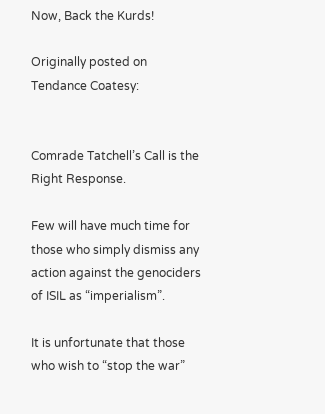Now, Back the Kurds!

Originally posted on Tendance Coatesy:


Comrade Tatchell’s Call is the Right Response.

Few will have much time for those who simply dismiss any action against the genociders of ISIL as “imperialism”.

It is unfortunate that those who wish to “stop the war”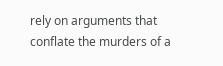rely on arguments that conflate the murders of a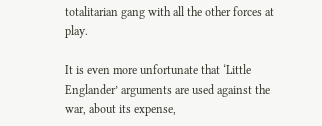totalitarian gang with all the other forces at play.

It is even more unfortunate that ‘Little Englander’ arguments are used against the war, about its expense,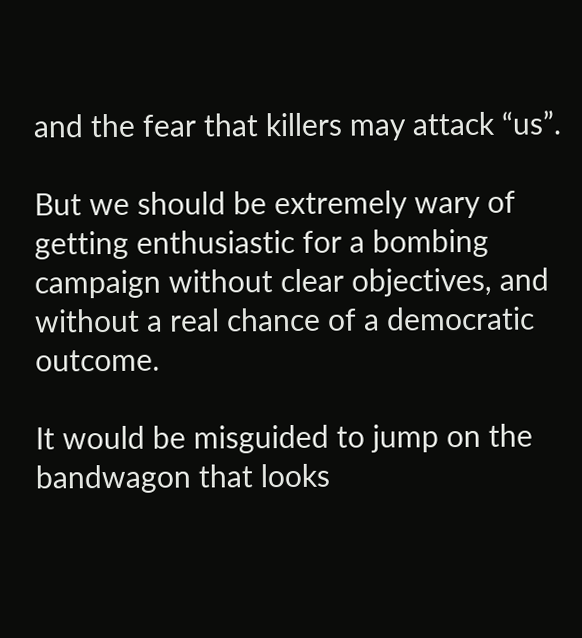and the fear that killers may attack “us”.

But we should be extremely wary of getting enthusiastic for a bombing campaign without clear objectives, and without a real chance of a democratic outcome.

It would be misguided to jump on the bandwagon that looks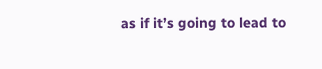as if it’s going to lead to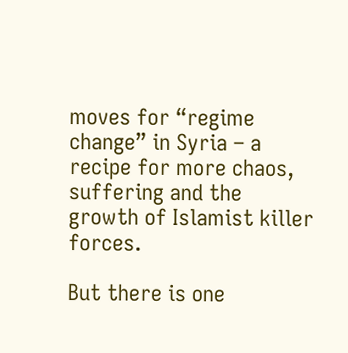moves for “regime change” in Syria – a recipe for more chaos, suffering and the growth of Islamist killer forces.

But there is one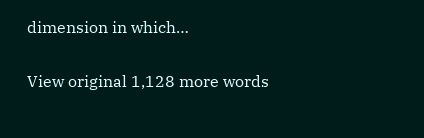dimension in which…

View original 1,128 more words